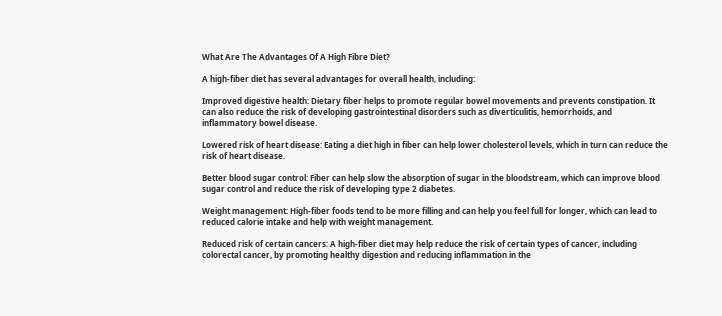What Are The Advantages Of A High Fibre Diet?

A high-fiber diet has several advantages for overall health, including:

Improved digestive health: Dietary fiber helps to promote regular bowel movements and prevents constipation. It can also reduce the risk of developing gastrointestinal disorders such as diverticulitis, hemorrhoids, and inflammatory bowel disease.

Lowered risk of heart disease: Eating a diet high in fiber can help lower cholesterol levels, which in turn can reduce the risk of heart disease.

Better blood sugar control: Fiber can help slow the absorption of sugar in the bloodstream, which can improve blood sugar control and reduce the risk of developing type 2 diabetes.

Weight management: High-fiber foods tend to be more filling and can help you feel full for longer, which can lead to reduced calorie intake and help with weight management.

Reduced risk of certain cancers: A high-fiber diet may help reduce the risk of certain types of cancer, including colorectal cancer, by promoting healthy digestion and reducing inflammation in the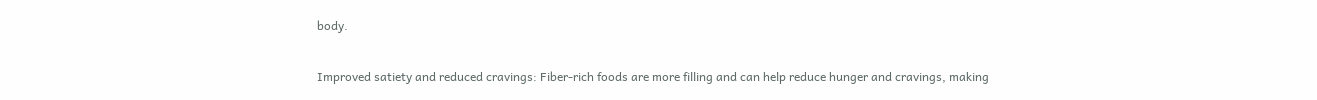body.

Improved satiety and reduced cravings: Fiber-rich foods are more filling and can help reduce hunger and cravings, making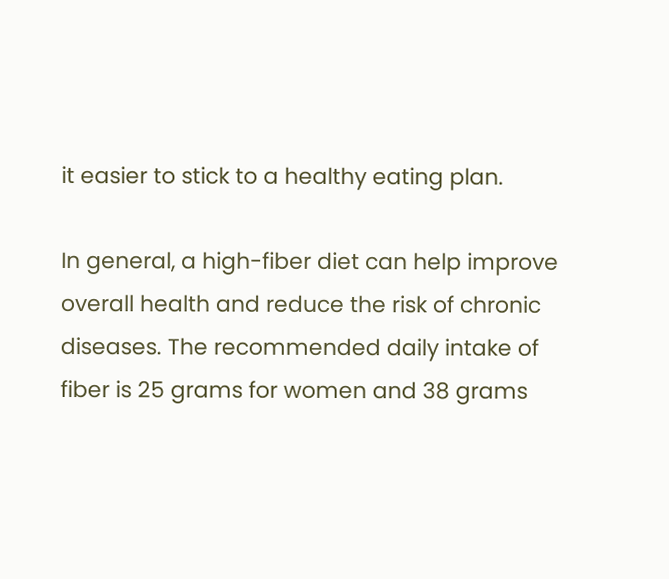it easier to stick to a healthy eating plan.

In general, a high-fiber diet can help improve overall health and reduce the risk of chronic diseases. The recommended daily intake of fiber is 25 grams for women and 38 grams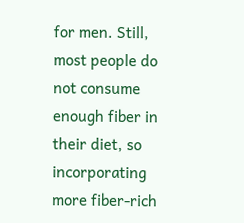for men. Still, most people do not consume enough fiber in their diet, so incorporating more fiber-rich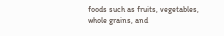foods such as fruits, vegetables, whole grains, and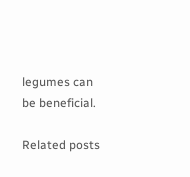legumes can be beneficial.

Related posts